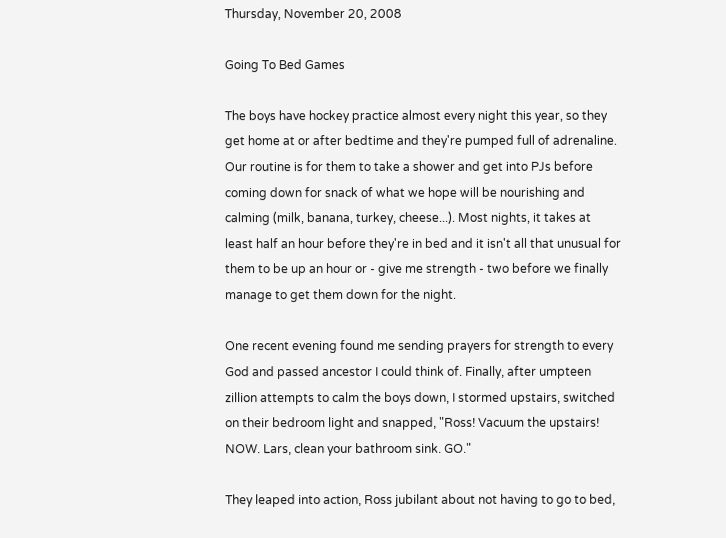Thursday, November 20, 2008

Going To Bed Games

The boys have hockey practice almost every night this year, so they get home at or after bedtime and they're pumped full of adrenaline. Our routine is for them to take a shower and get into PJs before coming down for snack of what we hope will be nourishing and calming (milk, banana, turkey, cheese...). Most nights, it takes at least half an hour before they're in bed and it isn't all that unusual for them to be up an hour or - give me strength - two before we finally manage to get them down for the night.

One recent evening found me sending prayers for strength to every God and passed ancestor I could think of. Finally, after umpteen zillion attempts to calm the boys down, I stormed upstairs, switched on their bedroom light and snapped, "Ross! Vacuum the upstairs! NOW. Lars, clean your bathroom sink. GO."

They leaped into action, Ross jubilant about not having to go to bed,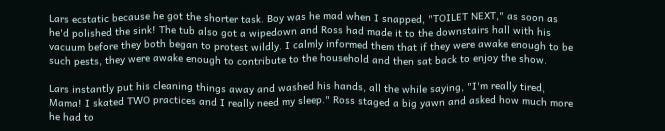Lars ecstatic because he got the shorter task. Boy was he mad when I snapped, "TOILET NEXT," as soon as he'd polished the sink! The tub also got a wipedown and Ross had made it to the downstairs hall with his vacuum before they both began to protest wildly. I calmly informed them that if they were awake enough to be such pests, they were awake enough to contribute to the household and then sat back to enjoy the show.

Lars instantly put his cleaning things away and washed his hands, all the while saying, "I'm really tired, Mama! I skated TWO practices and I really need my sleep." Ross staged a big yawn and asked how much more he had to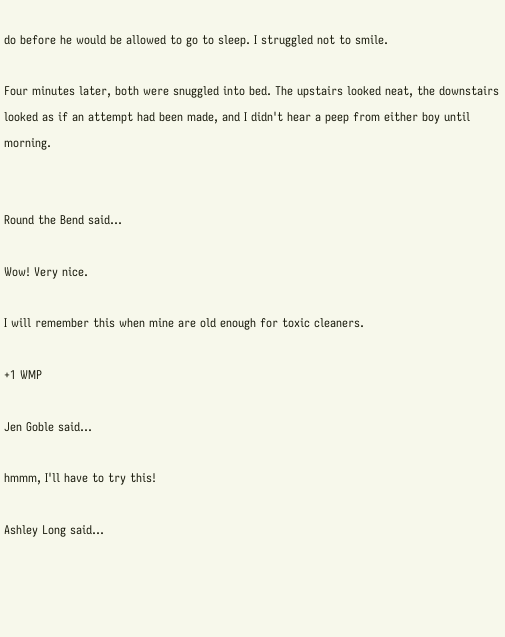do before he would be allowed to go to sleep. I struggled not to smile.

Four minutes later, both were snuggled into bed. The upstairs looked neat, the downstairs looked as if an attempt had been made, and I didn't hear a peep from either boy until morning.


Round the Bend said...

Wow! Very nice.

I will remember this when mine are old enough for toxic cleaners.

+1 WMP

Jen Goble said...

hmmm, I'll have to try this!

Ashley Long said...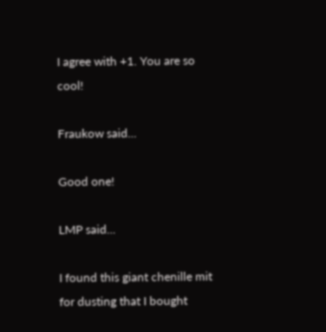I agree with +1. You are so cool!

Fraukow said...

Good one!

LMP said...

I found this giant chenille mit for dusting that I bought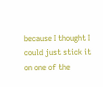because I thought I could just stick it on one of the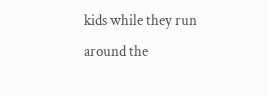kids while they run around the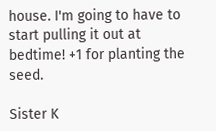house. I'm going to have to start pulling it out at bedtime! +1 for planting the seed.

Sister K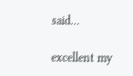said...

excellent my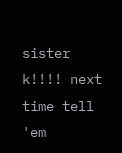sister k!!!! next time tell 'em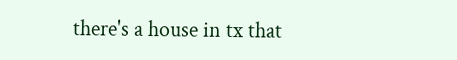there's a house in tx that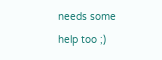needs some help too ;)